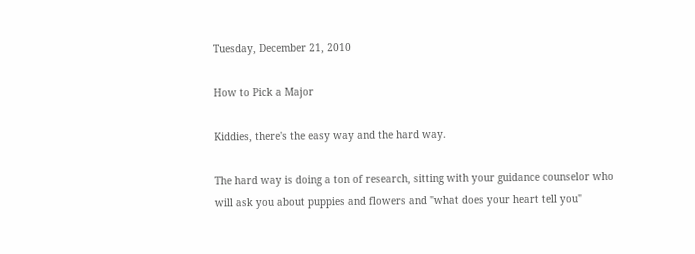Tuesday, December 21, 2010

How to Pick a Major

Kiddies, there's the easy way and the hard way.

The hard way is doing a ton of research, sitting with your guidance counselor who will ask you about puppies and flowers and "what does your heart tell you"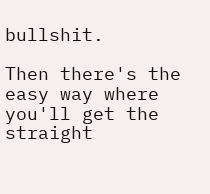bullshit.

Then there's the easy way where you'll get the straight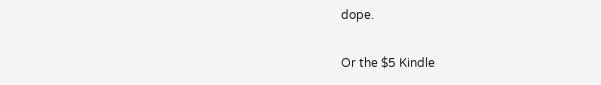dope.

Or the $5 Kindle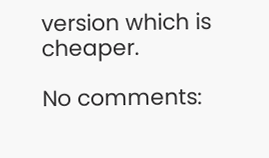version which is cheaper.

No comments: